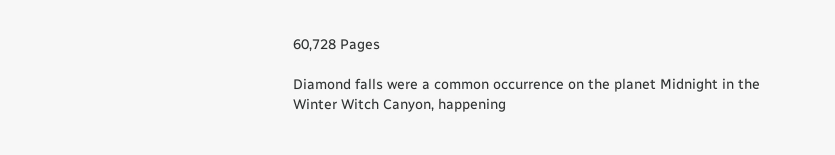60,728 Pages

Diamond falls were a common occurrence on the planet Midnight in the Winter Witch Canyon, happening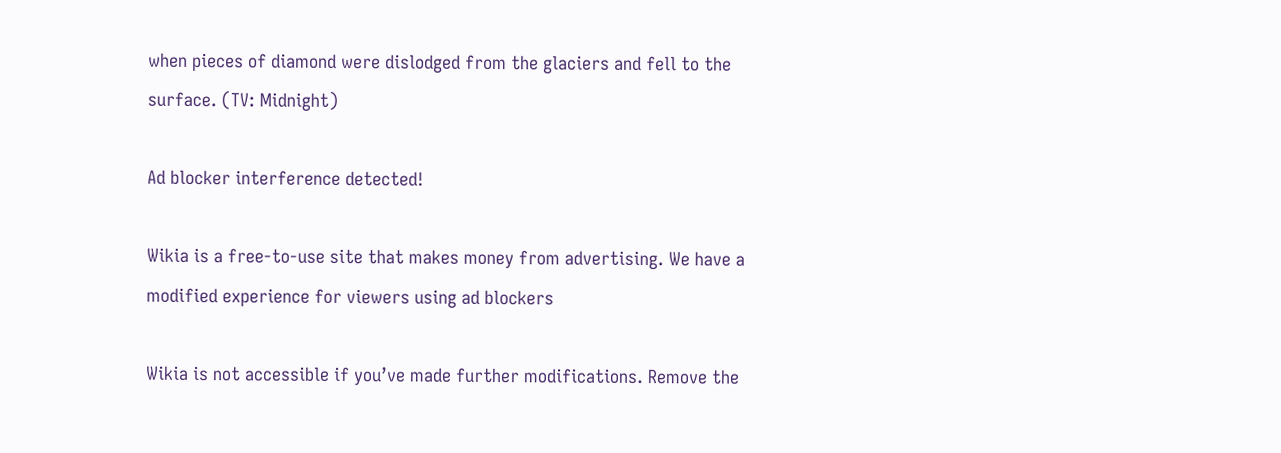when pieces of diamond were dislodged from the glaciers and fell to the surface. (TV: Midnight)

Ad blocker interference detected!

Wikia is a free-to-use site that makes money from advertising. We have a modified experience for viewers using ad blockers

Wikia is not accessible if you’ve made further modifications. Remove the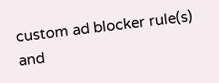custom ad blocker rule(s) and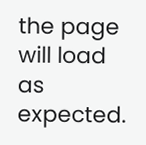the page will load as expected.